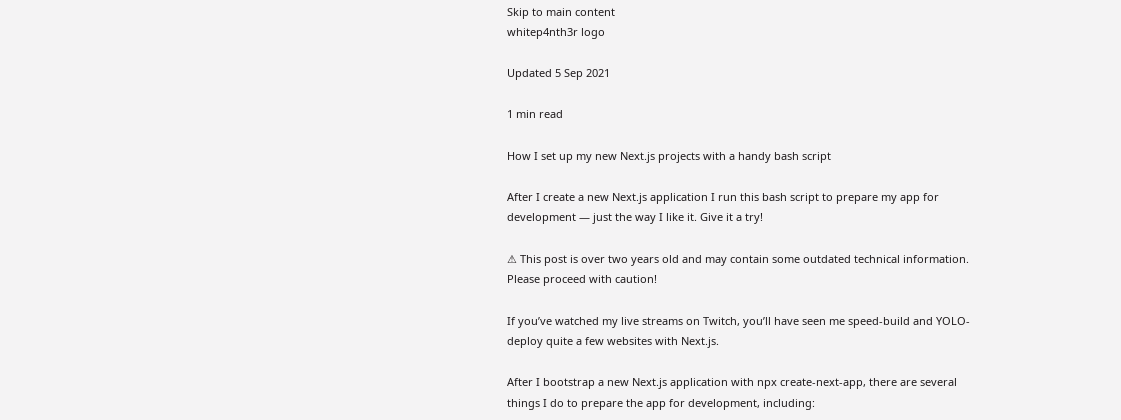Skip to main content
whitep4nth3r logo

Updated 5 Sep 2021

1 min read

How I set up my new Next.js projects with a handy bash script

After I create a new Next.js application I run this bash script to prepare my app for development — just the way I like it. Give it a try!

⚠ This post is over two years old and may contain some outdated technical information. Please proceed with caution!

If you’ve watched my live streams on Twitch, you’ll have seen me speed-build and YOLO-deploy quite a few websites with Next.js.

After I bootstrap a new Next.js application with npx create-next-app, there are several things I do to prepare the app for development, including: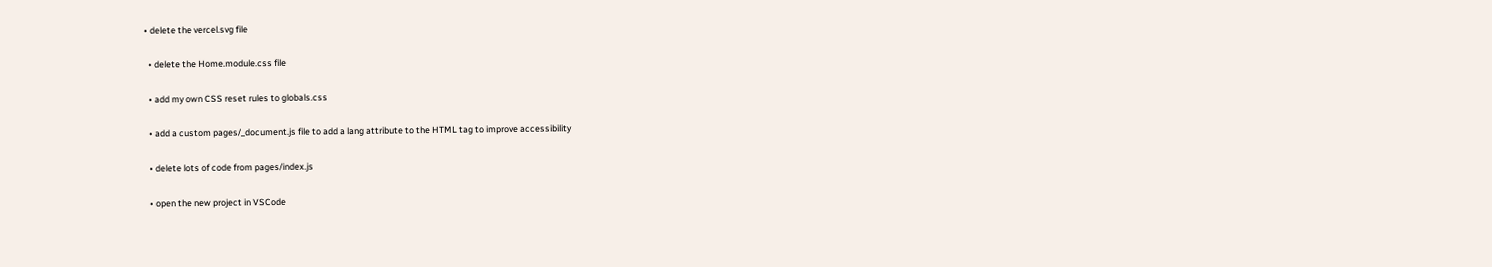• delete the vercel.svg file

  • delete the Home.module.css file

  • add my own CSS reset rules to globals.css

  • add a custom pages/_document.js file to add a lang attribute to the HTML tag to improve accessibility

  • delete lots of code from pages/index.js

  • open the new project in VSCode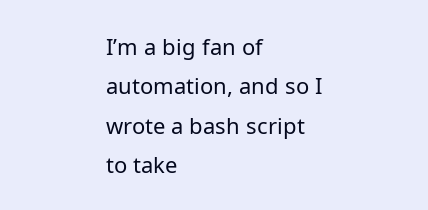I’m a big fan of automation, and so I wrote a bash script to take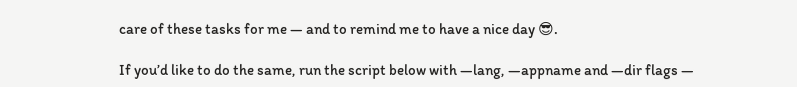care of these tasks for me — and to remind me to have a nice day 😎.

If you’d like to do the same, run the script below with —lang, —appname and —dir flags —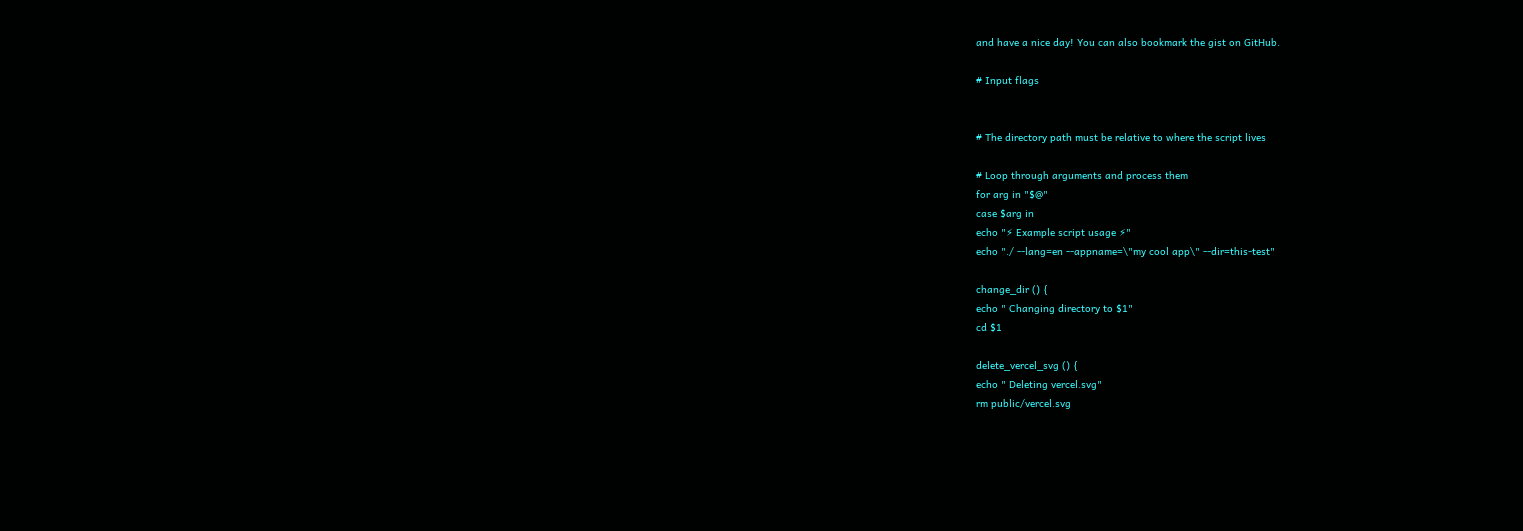and have a nice day! You can also bookmark the gist on GitHub.

# Input flags


# The directory path must be relative to where the script lives

# Loop through arguments and process them
for arg in "$@"
case $arg in
echo "⚡ Example script usage ⚡"
echo "./ --lang=en --appname=\"my cool app\" --dir=this-test"

change_dir () {
echo " Changing directory to $1"
cd $1

delete_vercel_svg () {
echo " Deleting vercel.svg"
rm public/vercel.svg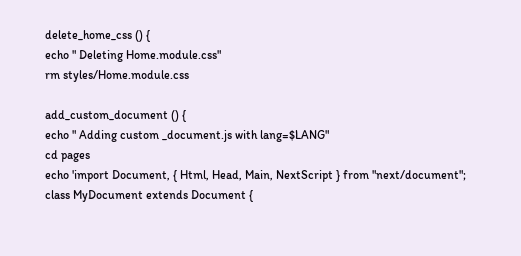delete_home_css () {
echo " Deleting Home.module.css"
rm styles/Home.module.css

add_custom_document () {
echo " Adding custom _document.js with lang=$LANG"
cd pages
echo 'import Document, { Html, Head, Main, NextScript } from "next/document";
class MyDocument extends Document {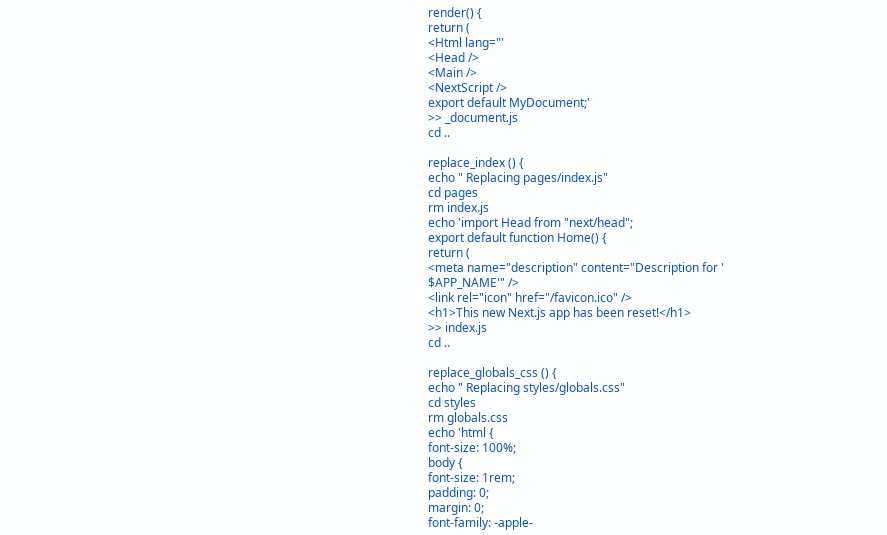render() {
return (
<Html lang="'
<Head />
<Main />
<NextScript />
export default MyDocument;'
>> _document.js
cd ..

replace_index () {
echo " Replacing pages/index.js"
cd pages
rm index.js
echo 'import Head from "next/head";
export default function Home() {
return (
<meta name="description" content="Description for '
$APP_NAME'" />
<link rel="icon" href="/favicon.ico" />
<h1>This new Next.js app has been reset!</h1>
>> index.js
cd ..

replace_globals_css () {
echo " Replacing styles/globals.css"
cd styles
rm globals.css
echo 'html {
font-size: 100%;
body {
font-size: 1rem;
padding: 0;
margin: 0;
font-family: -apple-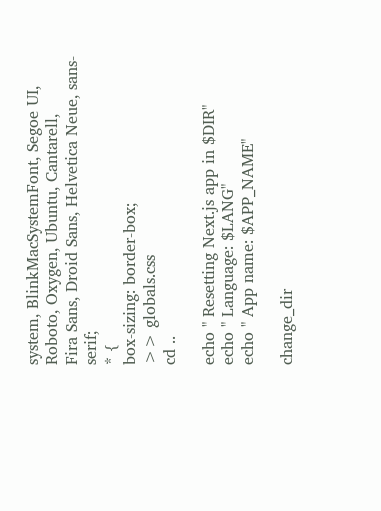system, BlinkMacSystemFont, Segoe UI, Roboto, Oxygen, Ubuntu, Cantarell,
Fira Sans, Droid Sans, Helvetica Neue, sans-serif;
* {
box-sizing: border-box;
>> globals.css
cd ..

echo " Resetting Next.js app in $DIR"
echo " Language: $LANG"
echo " App name: $APP_NAME"

change_dir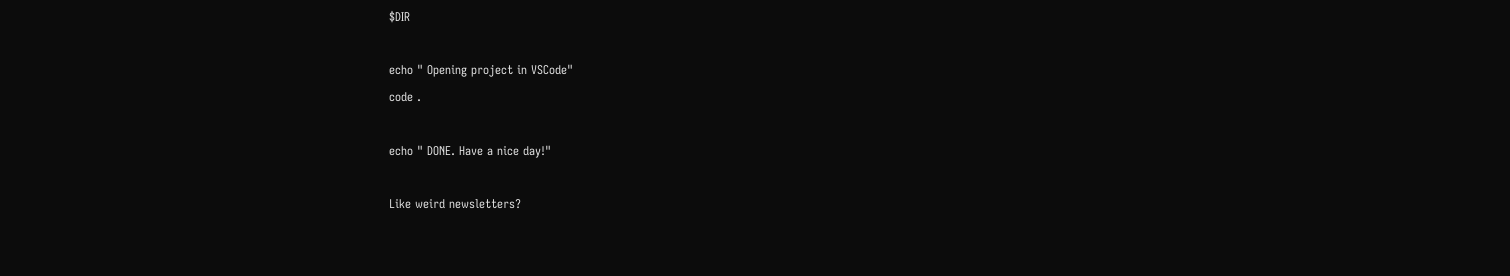$DIR

echo " Opening project in VSCode"
code .

echo " DONE. Have a nice day!"

Like weird newsletters?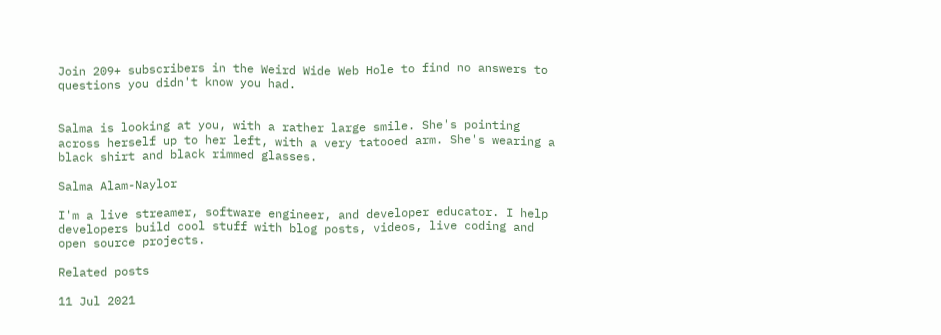Join 209+ subscribers in the Weird Wide Web Hole to find no answers to questions you didn't know you had.


Salma is looking at you, with a rather large smile. She's pointing across herself up to her left, with a very tatooed arm. She's wearing a black shirt and black rimmed glasses.

Salma Alam-Naylor

I'm a live streamer, software engineer, and developer educator. I help developers build cool stuff with blog posts, videos, live coding and open source projects.

Related posts

11 Jul 2021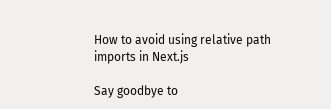How to avoid using relative path imports in Next.js

Say goodbye to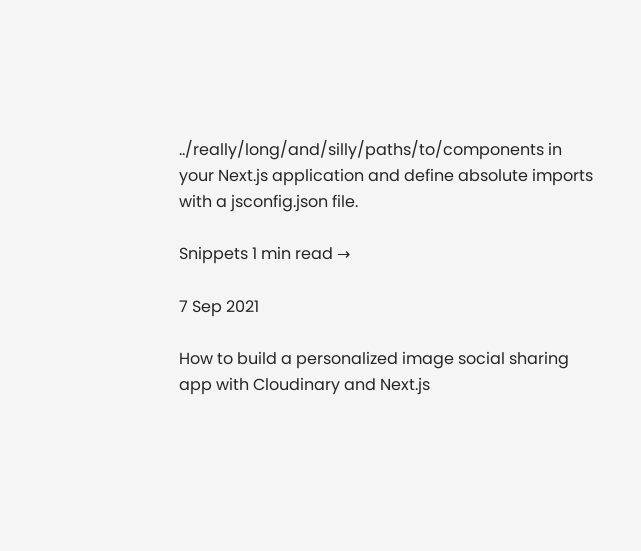../really/long/and/silly/paths/to/components in your Next.js application and define absolute imports with a jsconfig.json file.

Snippets 1 min read →

7 Sep 2021

How to build a personalized image social sharing app with Cloudinary and Next.js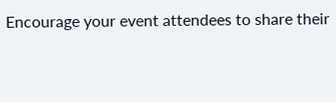Encourage your event attendees to share their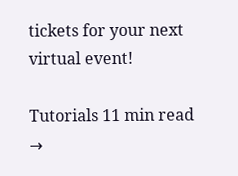tickets for your next virtual event!

Tutorials 11 min read →